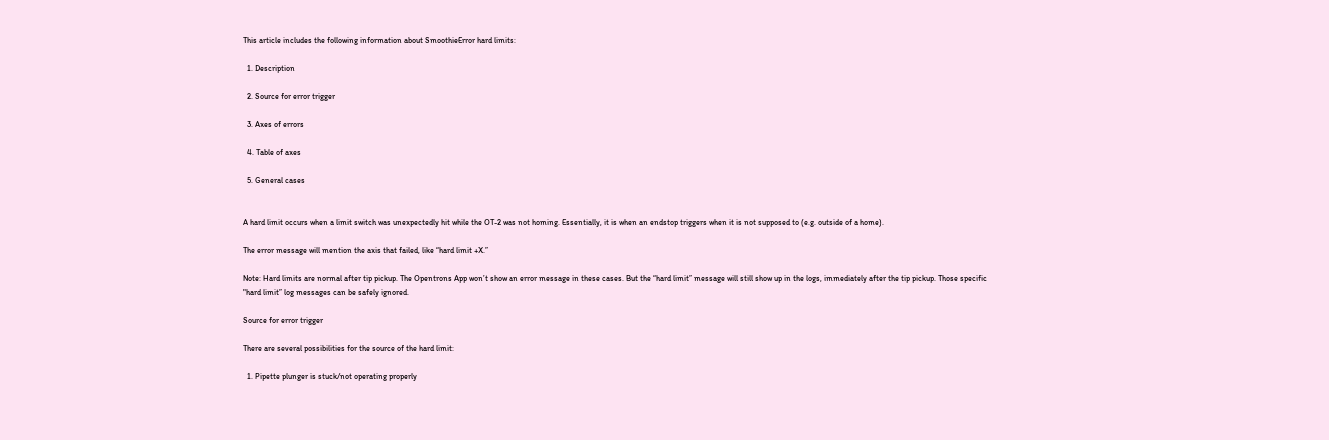This article includes the following information about SmoothieError hard limits:

  1. Description

  2. Source for error trigger

  3. Axes of errors

  4. Table of axes

  5. General cases


A hard limit occurs when a limit switch was unexpectedly hit while the OT-2 was not homing. Essentially, it is when an endstop triggers when it is not supposed to (e.g. outside of a home).

The error message will mention the axis that failed, like “hard limit +X.”

Note: Hard limits are normal after tip pickup. The Opentrons App won’t show an error message in these cases. But the “hard limit” message will still show up in the logs, immediately after the tip pickup. Those specific "hard limit” log messages can be safely ignored.

Source for error trigger

There are several possibilities for the source of the hard limit:

  1. Pipette plunger is stuck/not operating properly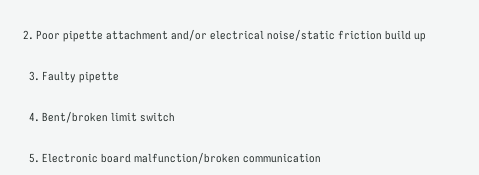2. Poor pipette attachment and/or electrical noise/static friction build up

  3. Faulty pipette

  4. Bent/broken limit switch

  5. Electronic board malfunction/broken communication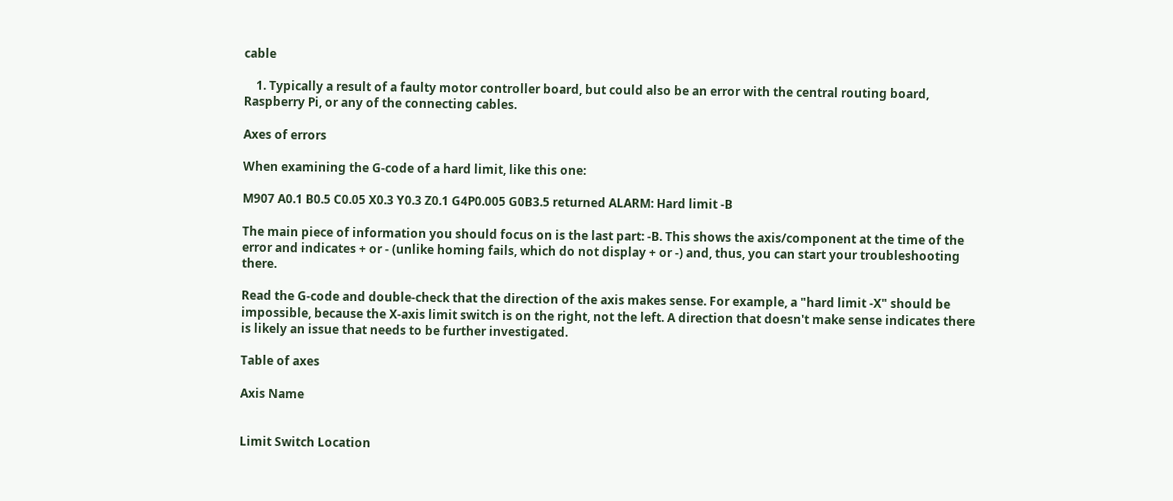cable

    1. Typically a result of a faulty motor controller board, but could also be an error with the central routing board, Raspberry Pi, or any of the connecting cables.

Axes of errors

When examining the G-code of a hard limit, like this one:

M907 A0.1 B0.5 C0.05 X0.3 Y0.3 Z0.1 G4P0.005 G0B3.5 returned ALARM: Hard limit -B

The main piece of information you should focus on is the last part: -B. This shows the axis/component at the time of the error and indicates + or - (unlike homing fails, which do not display + or -) and, thus, you can start your troubleshooting there.

Read the G-code and double-check that the direction of the axis makes sense. For example, a "hard limit -X" should be impossible, because the X-axis limit switch is on the right, not the left. A direction that doesn't make sense indicates there is likely an issue that needs to be further investigated.

Table of axes

Axis Name


Limit Switch Location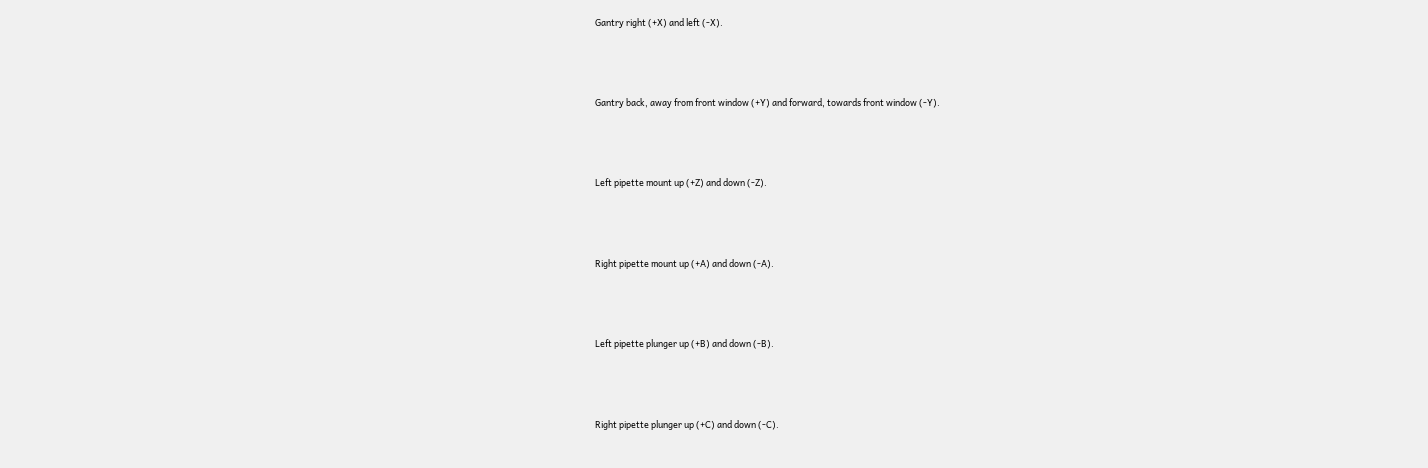Gantry right (+X) and left (-X).



Gantry back, away from front window (+Y) and forward, towards front window (-Y).



Left pipette mount up (+Z) and down (-Z).



Right pipette mount up (+A) and down (-A).



Left pipette plunger up (+B) and down (-B).



Right pipette plunger up (+C) and down (-C).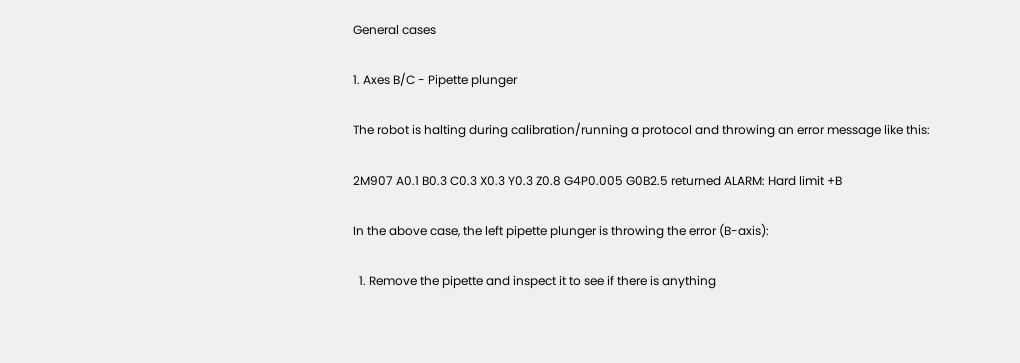General cases

1. Axes B/C - Pipette plunger

The robot is halting during calibration/running a protocol and throwing an error message like this:

2M907 A0.1 B0.3 C0.3 X0.3 Y0.3 Z0.8 G4P0.005 G0B2.5 returned ALARM: Hard limit +B

In the above case, the left pipette plunger is throwing the error (B-axis):

  1. Remove the pipette and inspect it to see if there is anything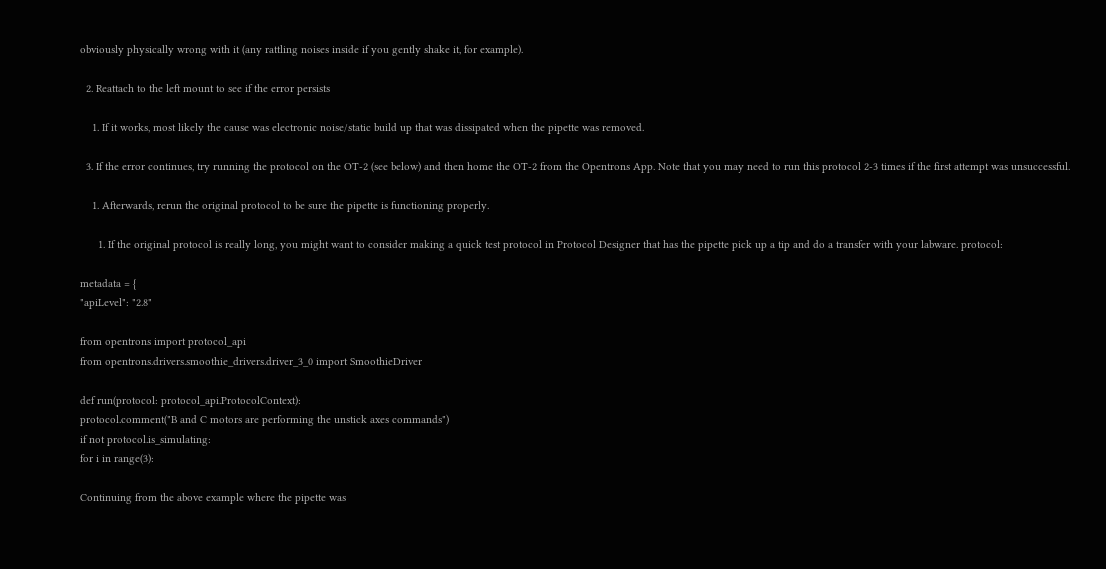obviously physically wrong with it (any rattling noises inside if you gently shake it, for example).

  2. Reattach to the left mount to see if the error persists

    1. If it works, most likely the cause was electronic noise/static build up that was dissipated when the pipette was removed.

  3. If the error continues, try running the protocol on the OT-2 (see below) and then home the OT-2 from the Opentrons App. Note that you may need to run this protocol 2-3 times if the first attempt was unsuccessful.

    1. Afterwards, rerun the original protocol to be sure the pipette is functioning properly.

      1. If the original protocol is really long, you might want to consider making a quick test protocol in Protocol Designer that has the pipette pick up a tip and do a transfer with your labware. protocol:

metadata = {
"apiLevel": "2.8"

from opentrons import protocol_api
from opentrons.drivers.smoothie_drivers.driver_3_0 import SmoothieDriver

def run(protocol: protocol_api.ProtocolContext):
protocol.comment("B and C motors are performing the unstick axes commands")
if not protocol.is_simulating:
for i in range(3):

Continuing from the above example where the pipette was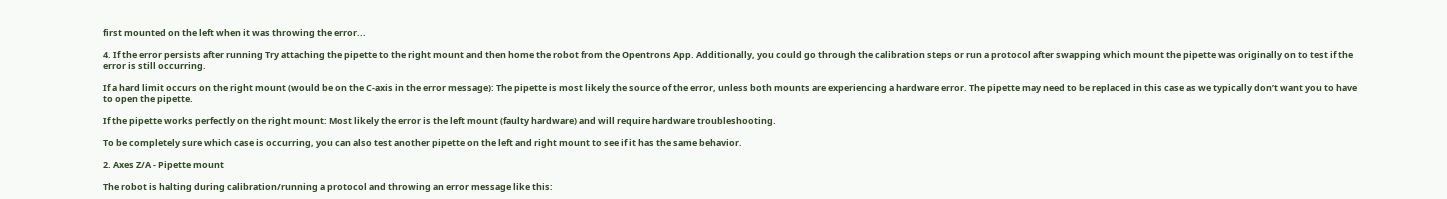first mounted on the left when it was throwing the error...

4. If the error persists after running Try attaching the pipette to the right mount and then home the robot from the Opentrons App. Additionally, you could go through the calibration steps or run a protocol after swapping which mount the pipette was originally on to test if the error is still occurring.

If a hard limit occurs on the right mount (would be on the C-axis in the error message): The pipette is most likely the source of the error, unless both mounts are experiencing a hardware error. The pipette may need to be replaced in this case as we typically don’t want you to have to open the pipette.

If the pipette works perfectly on the right mount: Most likely the error is the left mount (faulty hardware) and will require hardware troubleshooting.

To be completely sure which case is occurring, you can also test another pipette on the left and right mount to see if it has the same behavior.

2. Axes Z/A - Pipette mount

The robot is halting during calibration/running a protocol and throwing an error message like this: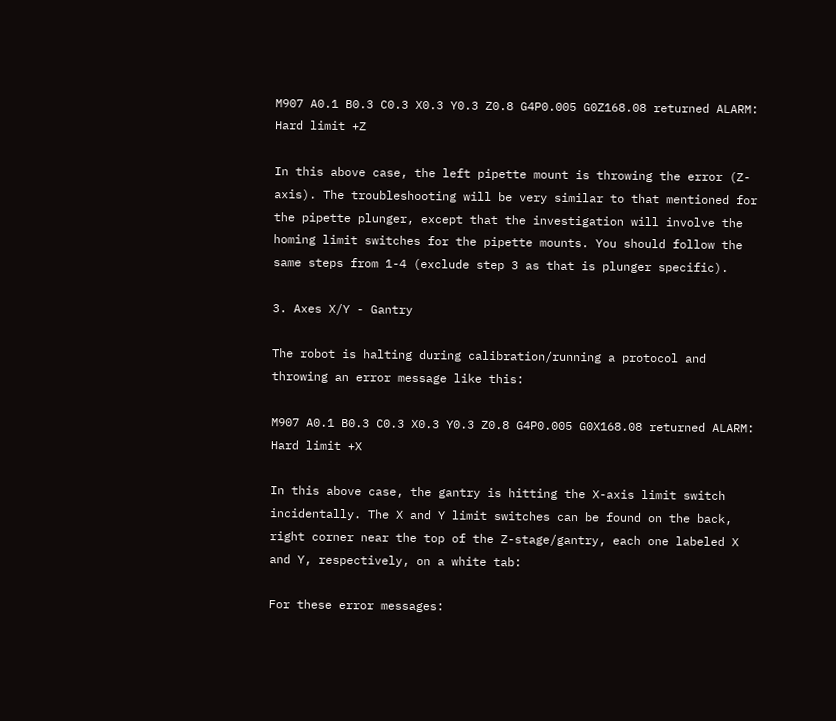M907 A0.1 B0.3 C0.3 X0.3 Y0.3 Z0.8 G4P0.005 G0Z168.08 returned ALARM: Hard limit +Z

In this above case, the left pipette mount is throwing the error (Z-axis). The troubleshooting will be very similar to that mentioned for the pipette plunger, except that the investigation will involve the homing limit switches for the pipette mounts. You should follow the same steps from 1-4 (exclude step 3 as that is plunger specific).

3. Axes X/Y - Gantry

The robot is halting during calibration/running a protocol and throwing an error message like this:

M907 A0.1 B0.3 C0.3 X0.3 Y0.3 Z0.8 G4P0.005 G0X168.08 returned ALARM: Hard limit +X

In this above case, the gantry is hitting the X-axis limit switch incidentally. The X and Y limit switches can be found on the back, right corner near the top of the Z-stage/gantry, each one labeled X and Y, respectively, on a white tab:

For these error messages: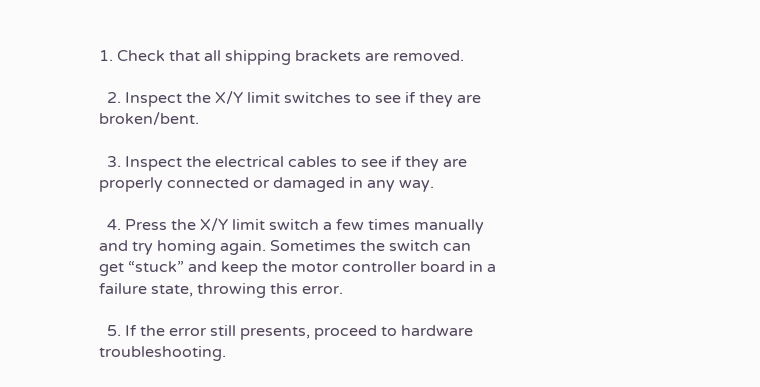1. Check that all shipping brackets are removed.

  2. Inspect the X/Y limit switches to see if they are broken/bent.

  3. Inspect the electrical cables to see if they are properly connected or damaged in any way.

  4. Press the X/Y limit switch a few times manually and try homing again. Sometimes the switch can get “stuck” and keep the motor controller board in a failure state, throwing this error.

  5. If the error still presents, proceed to hardware troubleshooting.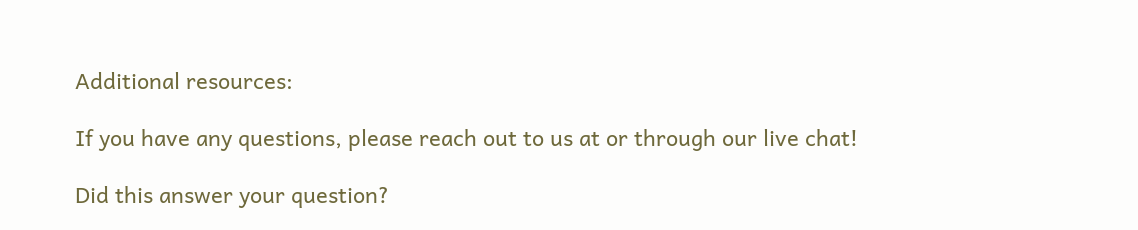Additional resources:

If you have any questions, please reach out to us at or through our live chat!

Did this answer your question?